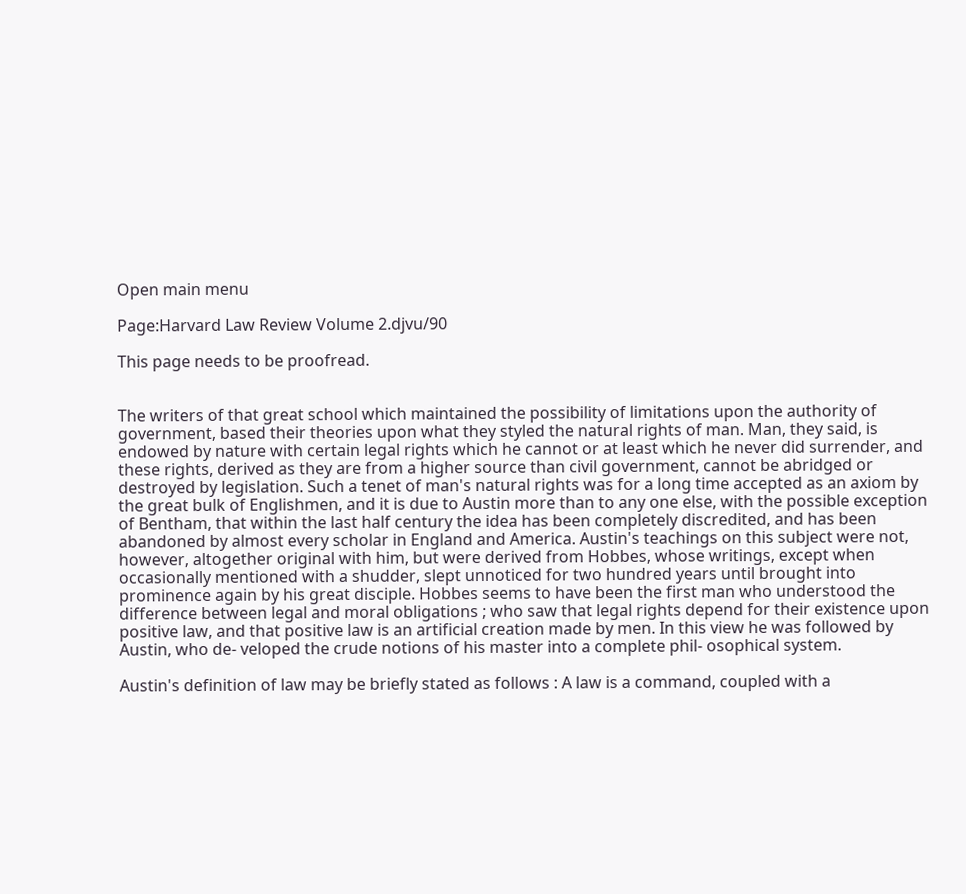Open main menu

Page:Harvard Law Review Volume 2.djvu/90

This page needs to be proofread.


The writers of that great school which maintained the possibility of limitations upon the authority of government, based their theories upon what they styled the natural rights of man. Man, they said, is endowed by nature with certain legal rights which he cannot or at least which he never did surrender, and these rights, derived as they are from a higher source than civil government, cannot be abridged or destroyed by legislation. Such a tenet of man's natural rights was for a long time accepted as an axiom by the great bulk of Englishmen, and it is due to Austin more than to any one else, with the possible exception of Bentham, that within the last half century the idea has been completely discredited, and has been abandoned by almost every scholar in England and America. Austin's teachings on this subject were not, however, altogether original with him, but were derived from Hobbes, whose writings, except when occasionally mentioned with a shudder, slept unnoticed for two hundred years until brought into prominence again by his great disciple. Hobbes seems to have been the first man who understood the difference between legal and moral obligations ; who saw that legal rights depend for their existence upon positive law, and that positive law is an artificial creation made by men. In this view he was followed by Austin, who de- veloped the crude notions of his master into a complete phil- osophical system.

Austin's definition of law may be briefly stated as follows : A law is a command, coupled with a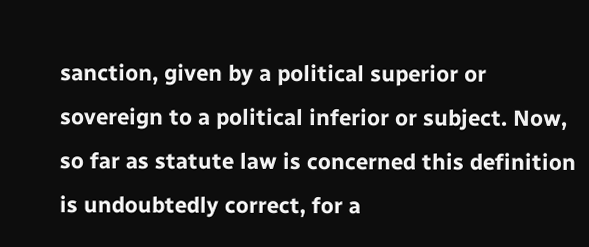sanction, given by a political superior or sovereign to a political inferior or subject. Now, so far as statute law is concerned this definition is undoubtedly correct, for a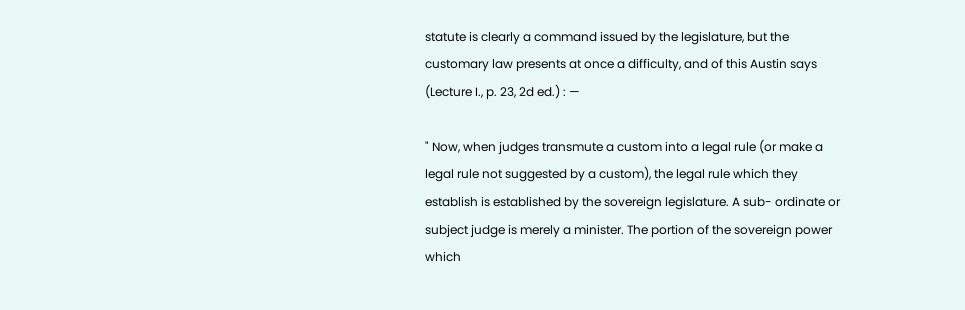statute is clearly a command issued by the legislature, but the customary law presents at once a difficulty, and of this Austin says (Lecture I., p. 23, 2d ed.) : —

" Now, when judges transmute a custom into a legal rule (or make a legal rule not suggested by a custom), the legal rule which they establish is established by the sovereign legislature. A sub- ordinate or subject judge is merely a minister. The portion of the sovereign power which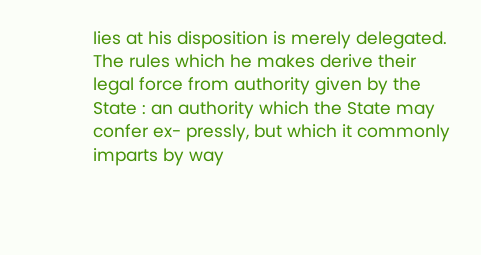lies at his disposition is merely delegated. The rules which he makes derive their legal force from authority given by the State : an authority which the State may confer ex- pressly, but which it commonly imparts by way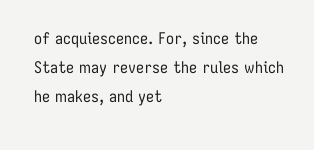of acquiescence. For, since the State may reverse the rules which he makes, and yet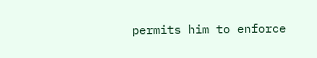permits him to enforce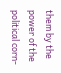them by the power of the political corn-